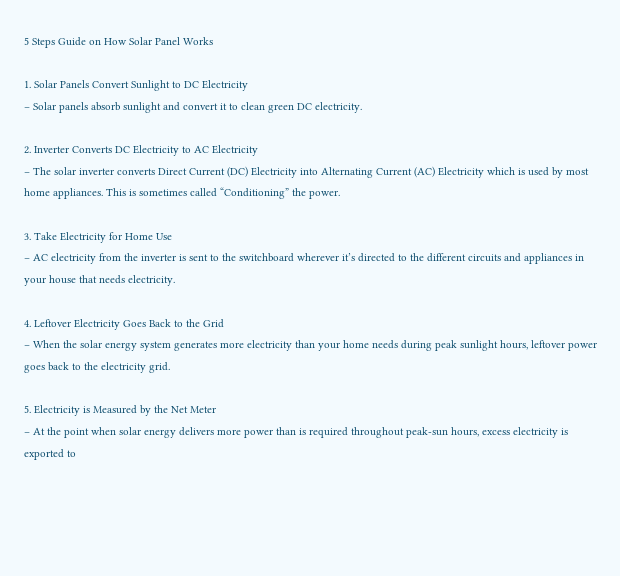5 Steps Guide on How Solar Panel Works

1. Solar Panels Convert Sunlight to DC Electricity
– Solar panels absorb sunlight and convert it to clean green DC electricity.

2. Inverter Converts DC Electricity to AC Electricity
– The solar inverter converts Direct Current (DC) Electricity into Alternating Current (AC) Electricity which is used by most home appliances. This is sometimes called “Conditioning” the power.

3. Take Electricity for Home Use
– AC electricity from the inverter is sent to the switchboard wherever it’s directed to the different circuits and appliances in your house that needs electricity.

4. Leftover Electricity Goes Back to the Grid
– When the solar energy system generates more electricity than your home needs during peak sunlight hours, leftover power goes back to the electricity grid.

5. Electricity is Measured by the Net Meter
– At the point when solar energy delivers more power than is required throughout peak-sun hours, excess electricity is exported to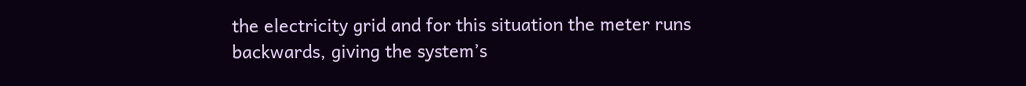the electricity grid and for this situation the meter runs backwards, giving the system’s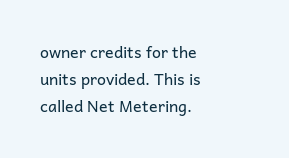owner credits for the units provided. This is called Net Metering.